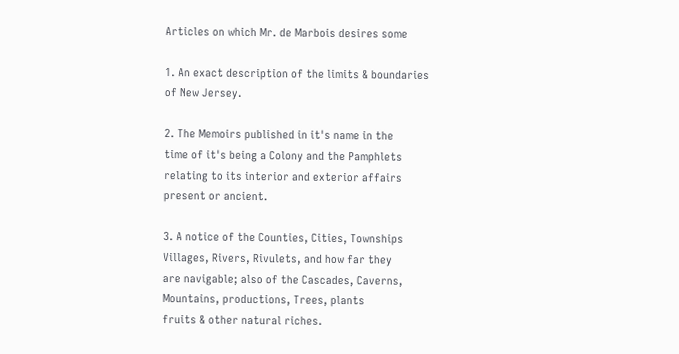Articles on which Mr. de Marbois desires some

1. An exact description of the limits & boundaries
of New Jersey.

2. The Memoirs published in it's name in the
time of it's being a Colony and the Pamphlets
relating to its interior and exterior affairs
present or ancient.

3. A notice of the Counties, Cities, Townships
Villages, Rivers, Rivulets, and how far they
are navigable; also of the Cascades, Caverns,
Mountains, productions, Trees, plants
fruits & other natural riches.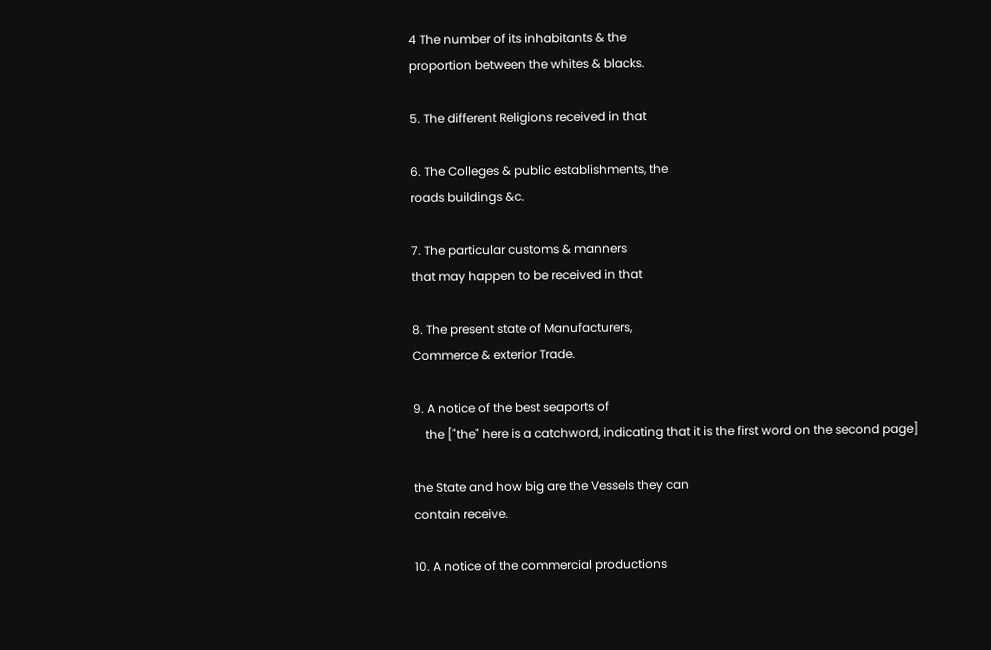4 The number of its inhabitants & the
proportion between the whites & blacks.

5. The different Religions received in that

6. The Colleges & public establishments, the
roads buildings &c.

7. The particular customs & manners
that may happen to be received in that

8. The present state of Manufacturers,
Commerce & exterior Trade.

9. A notice of the best seaports of
    the ["the" here is a catchword, indicating that it is the first word on the second page]

the State and how big are the Vessels they can
contain receive.

10. A notice of the commercial productions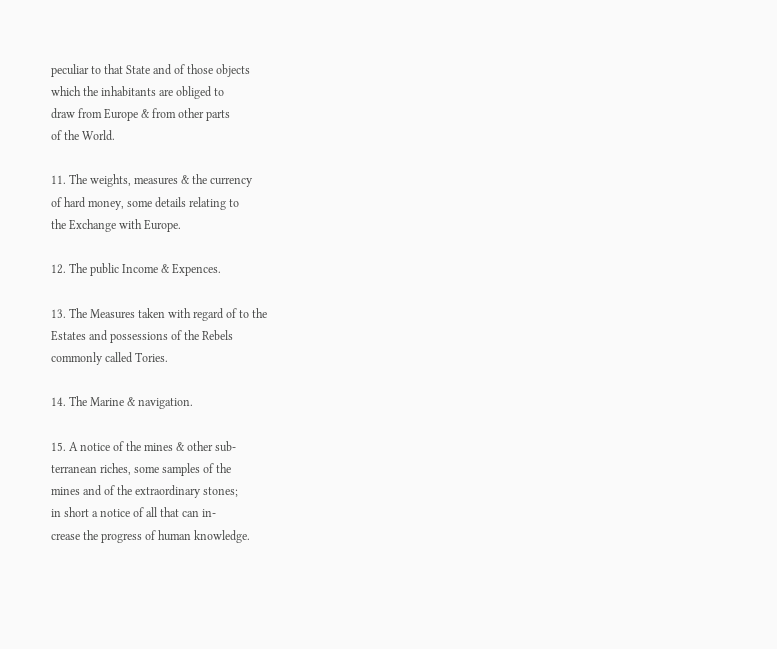peculiar to that State and of those objects
which the inhabitants are obliged to
draw from Europe & from other parts
of the World.

11. The weights, measures & the currency
of hard money, some details relating to
the Exchange with Europe.

12. The public Income & Expences.

13. The Measures taken with regard of to the
Estates and possessions of the Rebels
commonly called Tories.

14. The Marine & navigation.

15. A notice of the mines & other sub-
terranean riches, some samples of the
mines and of the extraordinary stones;
in short a notice of all that can in-
crease the progress of human knowledge.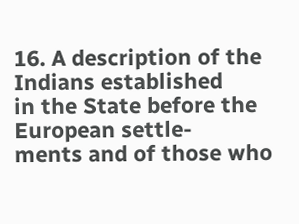16. A description of the Indians established
in the State before the European settle-
ments and of those who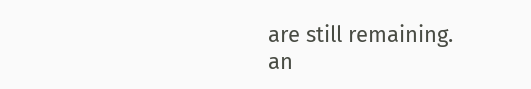are still remaining.
an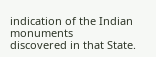indication of the Indian monuments
discovered in that State.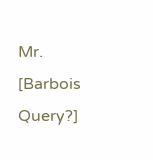Mr. [Barbois Query?]